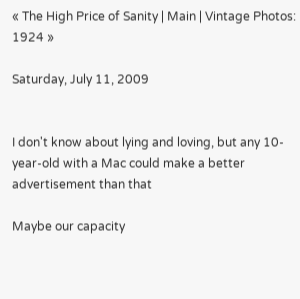« The High Price of Sanity | Main | Vintage Photos: 1924 »

Saturday, July 11, 2009


I don't know about lying and loving, but any 10-year-old with a Mac could make a better advertisement than that

Maybe our capacity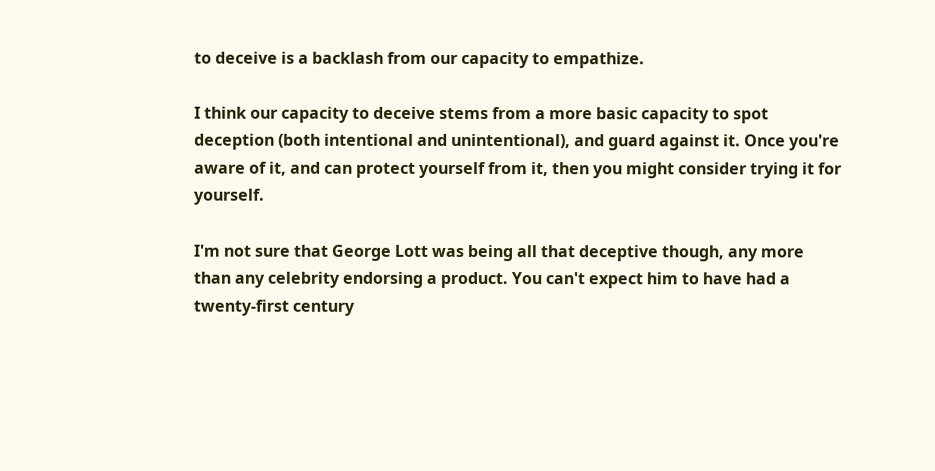to deceive is a backlash from our capacity to empathize.

I think our capacity to deceive stems from a more basic capacity to spot deception (both intentional and unintentional), and guard against it. Once you're aware of it, and can protect yourself from it, then you might consider trying it for yourself.

I'm not sure that George Lott was being all that deceptive though, any more than any celebrity endorsing a product. You can't expect him to have had a twenty-first century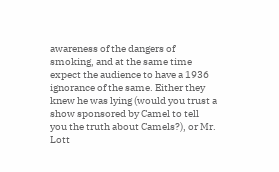awareness of the dangers of smoking, and at the same time expect the audience to have a 1936 ignorance of the same. Either they knew he was lying (would you trust a show sponsored by Camel to tell you the truth about Camels?), or Mr. Lott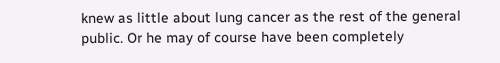knew as little about lung cancer as the rest of the general public. Or he may of course have been completely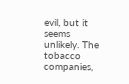evil, but it seems unlikely. The tobacco companies,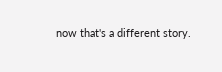now that's a different story.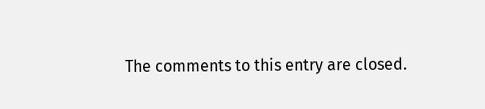The comments to this entry are closed.